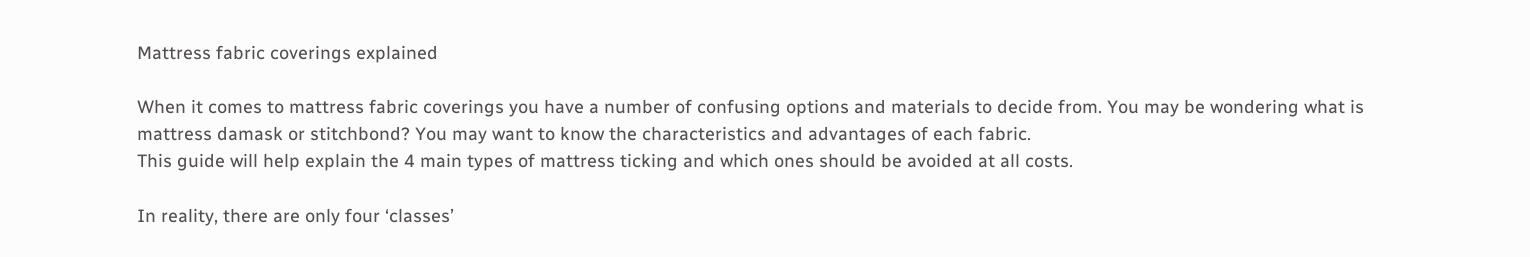Mattress fabric coverings explained

When it comes to mattress fabric coverings you have a number of confusing options and materials to decide from. You may be wondering what is mattress damask or stitchbond? You may want to know the characteristics and advantages of each fabric.
This guide will help explain the 4 main types of mattress ticking and which ones should be avoided at all costs.

In reality, there are only four ‘classes’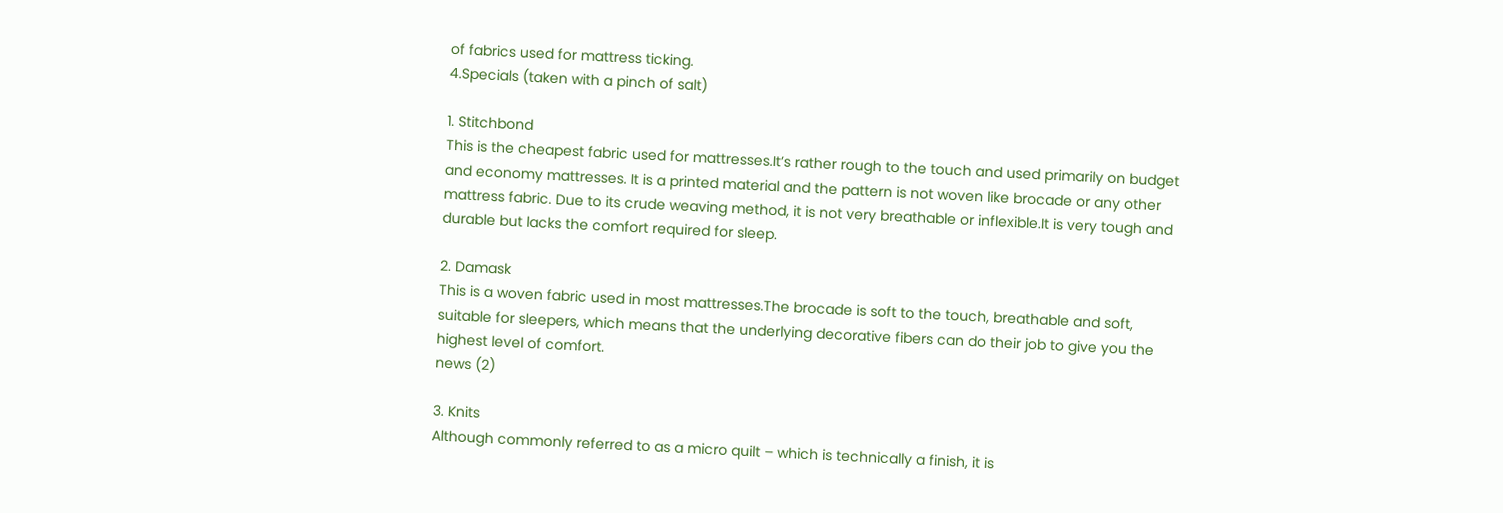of fabrics used for mattress ticking.
4.Specials (taken with a pinch of salt)

1. Stitchbond
This is the cheapest fabric used for mattresses.It’s rather rough to the touch and used primarily on budget and economy mattresses. It is a printed material and the pattern is not woven like brocade or any other mattress fabric. Due to its crude weaving method, it is not very breathable or inflexible.It is very tough and durable but lacks the comfort required for sleep.

2. Damask
This is a woven fabric used in most mattresses.The brocade is soft to the touch, breathable and soft, suitable for sleepers, which means that the underlying decorative fibers can do their job to give you the highest level of comfort.
news (2)

3. Knits
Although commonly referred to as a micro quilt – which is technically a finish, it is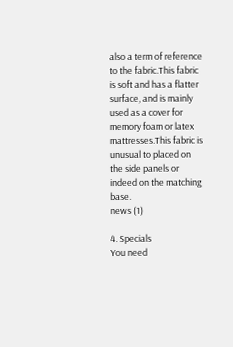also a term of reference to the fabric.This fabric is soft and has a flatter surface, and is mainly used as a cover for memory foam or latex mattresses.This fabric is unusual to placed on the side panels or indeed on the matching base.
news (1)

4. Specials
You need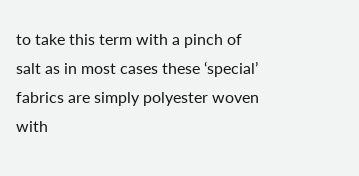to take this term with a pinch of salt as in most cases these ‘special’ fabrics are simply polyester woven with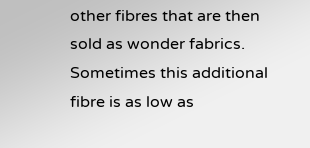other fibres that are then sold as wonder fabrics. Sometimes this additional fibre is as low as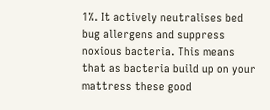1%. It actively neutralises bed bug allergens and suppress noxious bacteria. This means that as bacteria build up on your mattress these good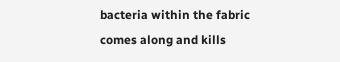bacteria within the fabric comes along and kills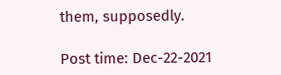them, supposedly.

Post time: Dec-22-2021